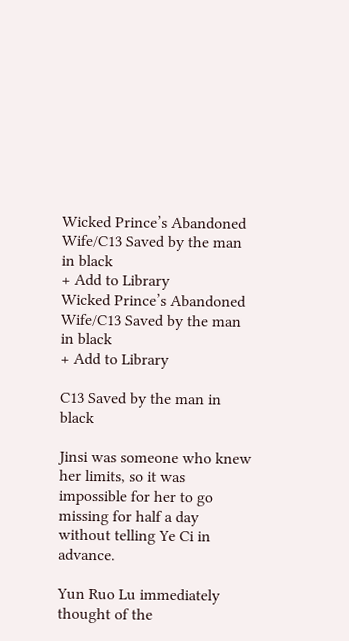Wicked Prince’s Abandoned Wife/C13 Saved by the man in black
+ Add to Library
Wicked Prince’s Abandoned Wife/C13 Saved by the man in black
+ Add to Library

C13 Saved by the man in black

Jinsi was someone who knew her limits, so it was impossible for her to go missing for half a day without telling Ye Ci in advance.

Yun Ruo Lu immediately thought of the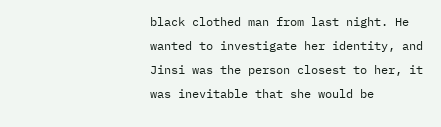black clothed man from last night. He wanted to investigate her identity, and Jinsi was the person closest to her, it was inevitable that she would be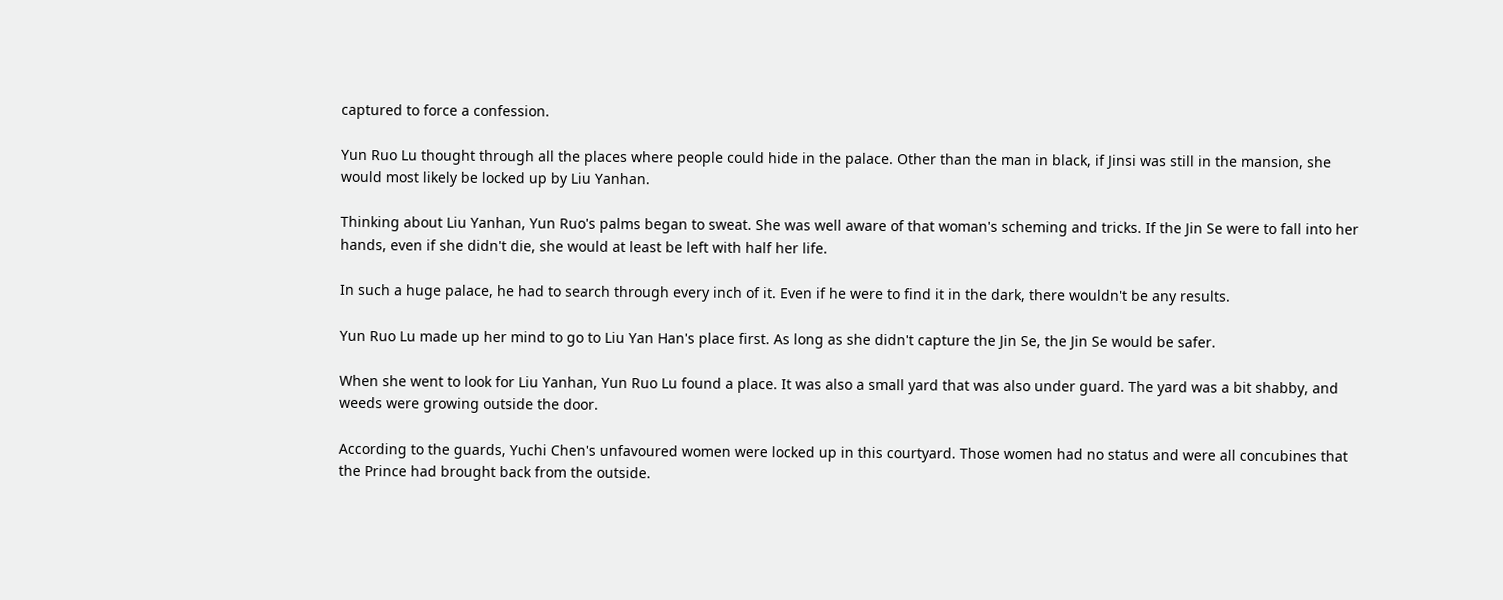captured to force a confession.

Yun Ruo Lu thought through all the places where people could hide in the palace. Other than the man in black, if Jinsi was still in the mansion, she would most likely be locked up by Liu Yanhan.

Thinking about Liu Yanhan, Yun Ruo's palms began to sweat. She was well aware of that woman's scheming and tricks. If the Jin Se were to fall into her hands, even if she didn't die, she would at least be left with half her life.

In such a huge palace, he had to search through every inch of it. Even if he were to find it in the dark, there wouldn't be any results.

Yun Ruo Lu made up her mind to go to Liu Yan Han's place first. As long as she didn't capture the Jin Se, the Jin Se would be safer.

When she went to look for Liu Yanhan, Yun Ruo Lu found a place. It was also a small yard that was also under guard. The yard was a bit shabby, and weeds were growing outside the door.

According to the guards, Yuchi Chen's unfavoured women were locked up in this courtyard. Those women had no status and were all concubines that the Prince had brought back from the outside.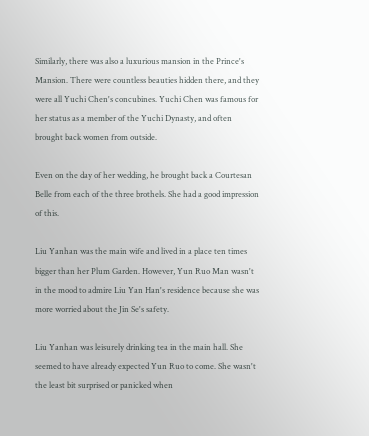Similarly, there was also a luxurious mansion in the Prince's Mansion. There were countless beauties hidden there, and they were all Yuchi Chen's concubines. Yuchi Chen was famous for her status as a member of the Yuchi Dynasty, and often brought back women from outside.

Even on the day of her wedding, he brought back a Courtesan Belle from each of the three brothels. She had a good impression of this.

Liu Yanhan was the main wife and lived in a place ten times bigger than her Plum Garden. However, Yun Ruo Man wasn't in the mood to admire Liu Yan Han's residence because she was more worried about the Jin Se's safety.

Liu Yanhan was leisurely drinking tea in the main hall. She seemed to have already expected Yun Ruo to come. She wasn't the least bit surprised or panicked when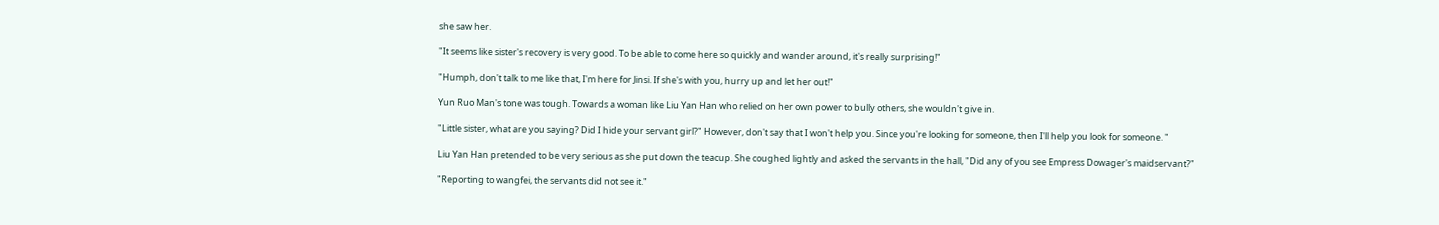she saw her.

"It seems like sister's recovery is very good. To be able to come here so quickly and wander around, it's really surprising!"

"Humph, don't talk to me like that, I'm here for Jinsi. If she's with you, hurry up and let her out!"

Yun Ruo Man's tone was tough. Towards a woman like Liu Yan Han who relied on her own power to bully others, she wouldn't give in.

"Little sister, what are you saying? Did I hide your servant girl?" However, don't say that I won't help you. Since you're looking for someone, then I'll help you look for someone. "

Liu Yan Han pretended to be very serious as she put down the teacup. She coughed lightly and asked the servants in the hall, "Did any of you see Empress Dowager's maidservant?"

"Reporting to wangfei, the servants did not see it."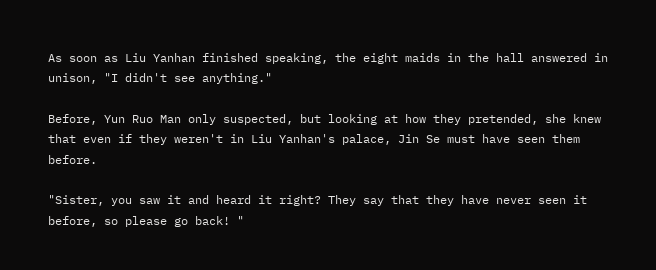As soon as Liu Yanhan finished speaking, the eight maids in the hall answered in unison, "I didn't see anything."

Before, Yun Ruo Man only suspected, but looking at how they pretended, she knew that even if they weren't in Liu Yanhan's palace, Jin Se must have seen them before.

"Sister, you saw it and heard it right? They say that they have never seen it before, so please go back! "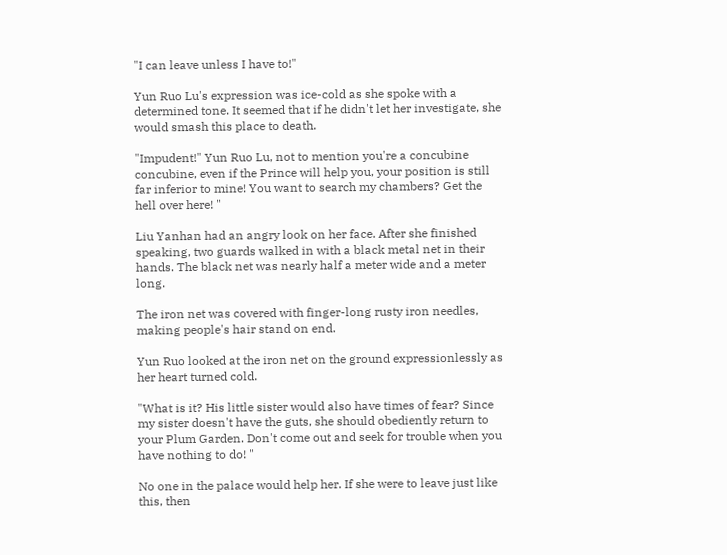"I can leave unless I have to!"

Yun Ruo Lu's expression was ice-cold as she spoke with a determined tone. It seemed that if he didn't let her investigate, she would smash this place to death.

"Impudent!" Yun Ruo Lu, not to mention you're a concubine concubine, even if the Prince will help you, your position is still far inferior to mine! You want to search my chambers? Get the hell over here! "

Liu Yanhan had an angry look on her face. After she finished speaking, two guards walked in with a black metal net in their hands. The black net was nearly half a meter wide and a meter long.

The iron net was covered with finger-long rusty iron needles, making people's hair stand on end.

Yun Ruo looked at the iron net on the ground expressionlessly as her heart turned cold.

"What is it? His little sister would also have times of fear? Since my sister doesn't have the guts, she should obediently return to your Plum Garden. Don't come out and seek for trouble when you have nothing to do! "

No one in the palace would help her. If she were to leave just like this, then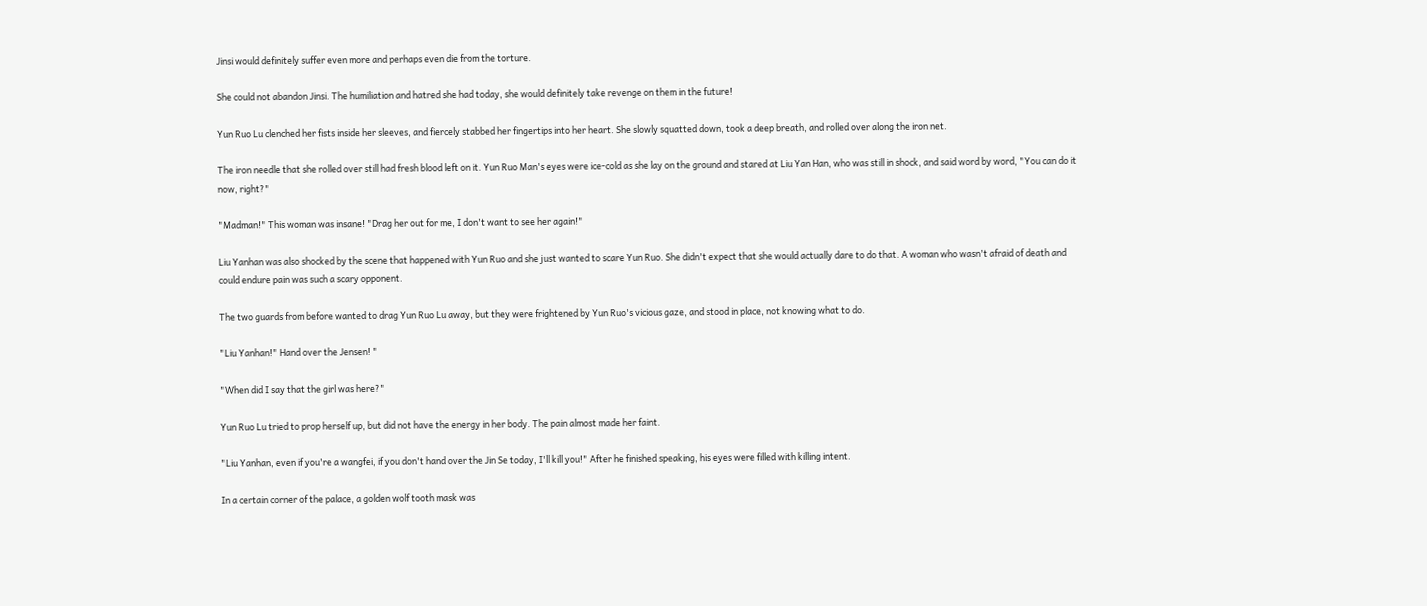Jinsi would definitely suffer even more and perhaps even die from the torture.

She could not abandon Jinsi. The humiliation and hatred she had today, she would definitely take revenge on them in the future!

Yun Ruo Lu clenched her fists inside her sleeves, and fiercely stabbed her fingertips into her heart. She slowly squatted down, took a deep breath, and rolled over along the iron net.

The iron needle that she rolled over still had fresh blood left on it. Yun Ruo Man's eyes were ice-cold as she lay on the ground and stared at Liu Yan Han, who was still in shock, and said word by word, "You can do it now, right?"

"Madman!" This woman was insane! "Drag her out for me, I don't want to see her again!"

Liu Yanhan was also shocked by the scene that happened with Yun Ruo and she just wanted to scare Yun Ruo. She didn't expect that she would actually dare to do that. A woman who wasn't afraid of death and could endure pain was such a scary opponent.

The two guards from before wanted to drag Yun Ruo Lu away, but they were frightened by Yun Ruo's vicious gaze, and stood in place, not knowing what to do.

"Liu Yanhan!" Hand over the Jensen! "

"When did I say that the girl was here?"

Yun Ruo Lu tried to prop herself up, but did not have the energy in her body. The pain almost made her faint.

"Liu Yanhan, even if you're a wangfei, if you don't hand over the Jin Se today, I'll kill you!" After he finished speaking, his eyes were filled with killing intent.

In a certain corner of the palace, a golden wolf tooth mask was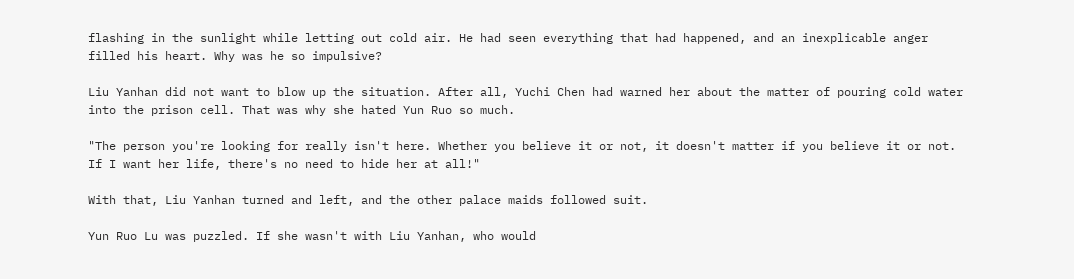flashing in the sunlight while letting out cold air. He had seen everything that had happened, and an inexplicable anger filled his heart. Why was he so impulsive?

Liu Yanhan did not want to blow up the situation. After all, Yuchi Chen had warned her about the matter of pouring cold water into the prison cell. That was why she hated Yun Ruo so much.

"The person you're looking for really isn't here. Whether you believe it or not, it doesn't matter if you believe it or not. If I want her life, there's no need to hide her at all!"

With that, Liu Yanhan turned and left, and the other palace maids followed suit.

Yun Ruo Lu was puzzled. If she wasn't with Liu Yanhan, who would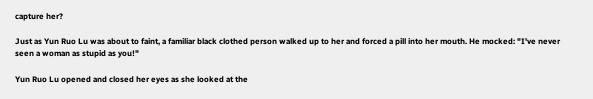capture her?

Just as Yun Ruo Lu was about to faint, a familiar black clothed person walked up to her and forced a pill into her mouth. He mocked: "I've never seen a woman as stupid as you!"

Yun Ruo Lu opened and closed her eyes as she looked at the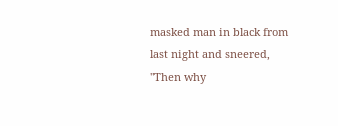masked man in black from last night and sneered, "Then why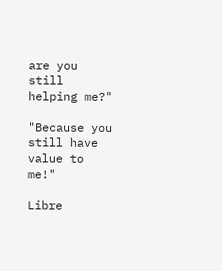are you still helping me?"

"Because you still have value to me!"

Libre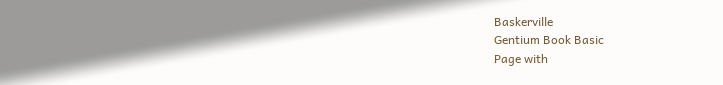Baskerville
Gentium Book Basic
Page with